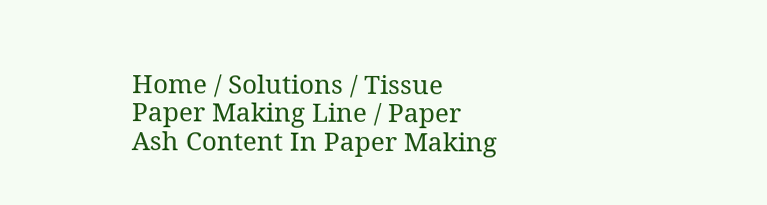Home / Solutions / Tissue Paper Making Line / Paper Ash Content In Paper Making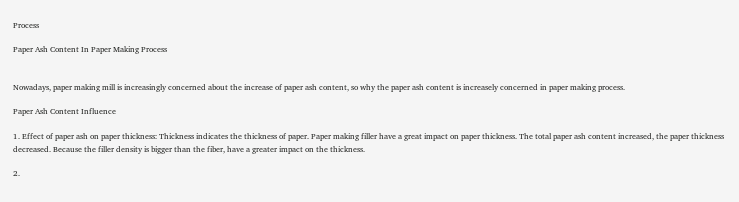Process

Paper Ash Content In Paper Making Process


Nowadays, paper making mill is increasingly concerned about the increase of paper ash content, so why the paper ash content is increasely concerned in paper making process.

Paper Ash Content Influence

1. Effect of paper ash on paper thickness: Thickness indicates the thickness of paper. Paper making filler have a great impact on paper thickness. The total paper ash content increased, the paper thickness decreased. Because the filler density is bigger than the fiber, have a greater impact on the thickness.

2.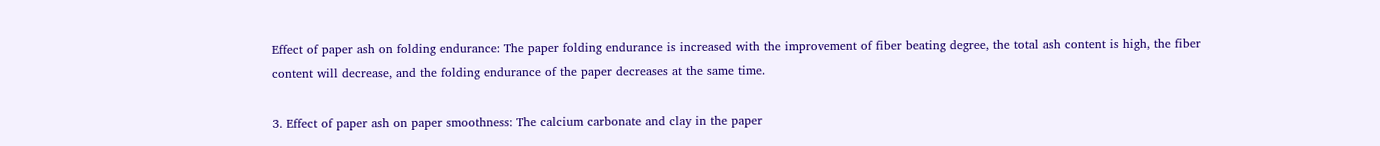Effect of paper ash on folding endurance: The paper folding endurance is increased with the improvement of fiber beating degree, the total ash content is high, the fiber content will decrease, and the folding endurance of the paper decreases at the same time.

3. Effect of paper ash on paper smoothness: The calcium carbonate and clay in the paper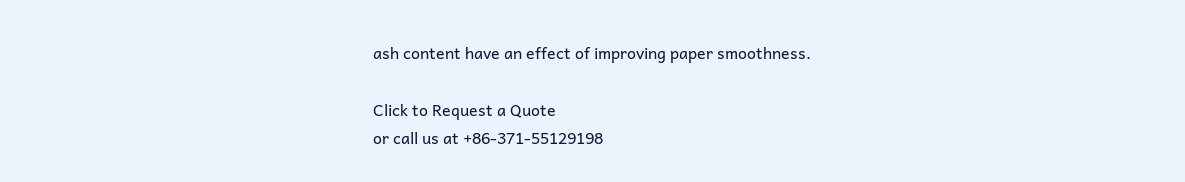ash content have an effect of improving paper smoothness.

Click to Request a Quote
or call us at +86-371-55129198